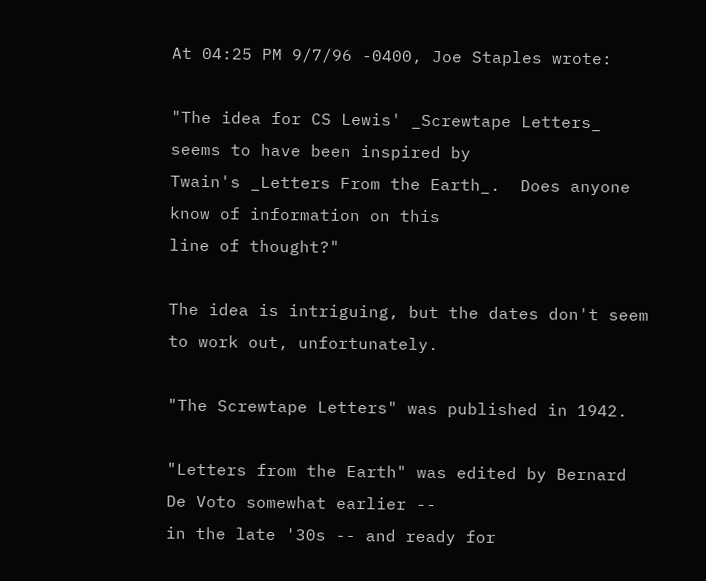At 04:25 PM 9/7/96 -0400, Joe Staples wrote:

"The idea for CS Lewis' _Screwtape Letters_ seems to have been inspired by
Twain's _Letters From the Earth_.  Does anyone know of information on this
line of thought?"

The idea is intriguing, but the dates don't seem to work out, unfortunately.

"The Screwtape Letters" was published in 1942.

"Letters from the Earth" was edited by Bernard De Voto somewhat earlier --
in the late '30s -- and ready for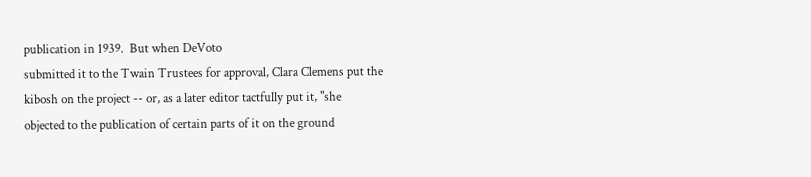publication in 1939.  But when DeVoto
submitted it to the Twain Trustees for approval, Clara Clemens put the
kibosh on the project -- or, as a later editor tactfully put it, "she
objected to the publication of certain parts of it on the ground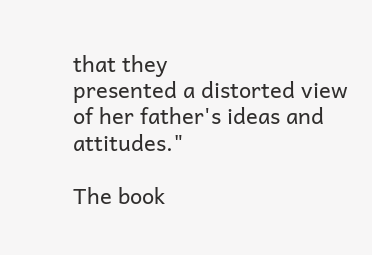that they
presented a distorted view of her father's ideas and attitudes."

The book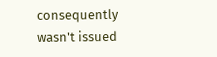consequently wasn't issued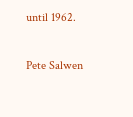until 1962.

Pete Salwen